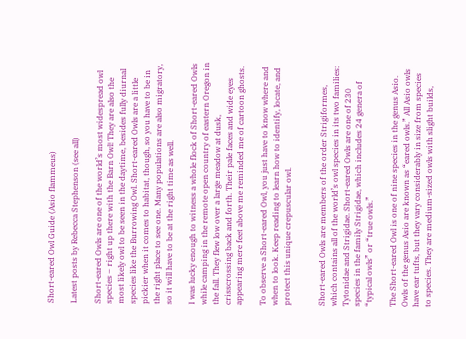Short-eared Owl Guide (Asio flammeus)

Latest posts by Rebecca Stephenson (see all)

Short-eared Owls are one of the world’s most widespread owl species – right up there with the Barn Owl! They are also the most likely owl to be seen in the daytime, besides fully diurnal species like the Burrowing Owl. Short-eared Owls are a little pickier when it comes to habitat, though, so you have to be in the right place to see one. Many populations are also migratory, so it will have to be at the right time as well.

I was lucky enough to witness a whole flock of Short-eared Owls while camping in the remote open country of eastern Oregon in the fall. They flew low over a large meadow at dusk, crisscrossing back and forth. Their pale faces and wide eyes appearing mere feet above me reminded me of cartoon ghosts.

To observe a Short-eared Owl, you just have to know where and when to look. Keep reading to learn how to identify, locate, and protect this unique crepuscular owl.


Short-eared Owls are members of the order Strigiformes, which contains all of the world’s owl species in its two families: Tytonidae and Strigidae. Short-eared Owls are one of 230 species in the family Strigidae, which includes 24 genera of “typical owls” or “true owls.”

The Short-eared Owl is one of nine species in the genus Asio. Owls of the genus Asio are known as “eared owls.” All Asio owls have ear tufts, but they vary considerably in size from species to species. They are medium-sized owls with slight builds,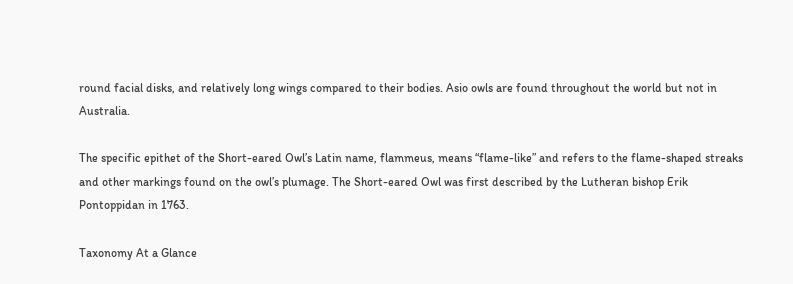round facial disks, and relatively long wings compared to their bodies. Asio owls are found throughout the world but not in Australia.

The specific epithet of the Short-eared Owl’s Latin name, flammeus, means “flame-like” and refers to the flame-shaped streaks and other markings found on the owl’s plumage. The Short-eared Owl was first described by the Lutheran bishop Erik Pontoppidan in 1763.

Taxonomy At a Glance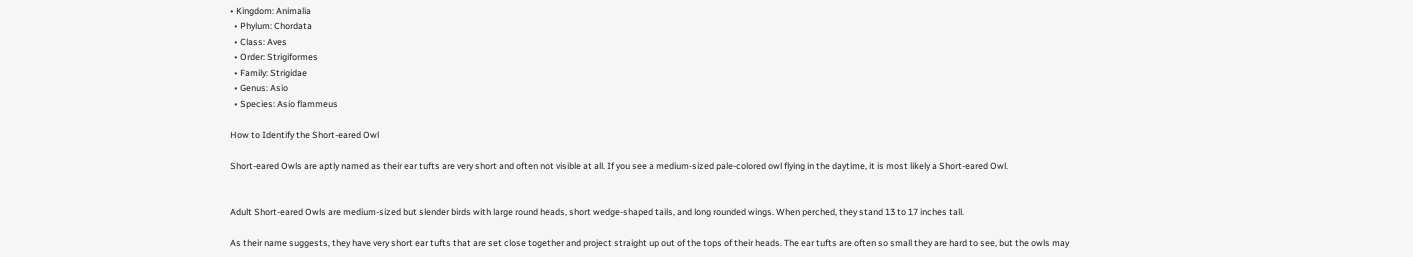• Kingdom: Animalia
  • Phylum: Chordata
  • Class: Aves
  • Order: Strigiformes
  • Family: Strigidae
  • Genus: Asio
  • Species: Asio flammeus

How to Identify the Short-eared Owl

Short-eared Owls are aptly named as their ear tufts are very short and often not visible at all. If you see a medium-sized pale-colored owl flying in the daytime, it is most likely a Short-eared Owl.


Adult Short-eared Owls are medium-sized but slender birds with large round heads, short wedge-shaped tails, and long rounded wings. When perched, they stand 13 to 17 inches tall.

As their name suggests, they have very short ear tufts that are set close together and project straight up out of the tops of their heads. The ear tufts are often so small they are hard to see, but the owls may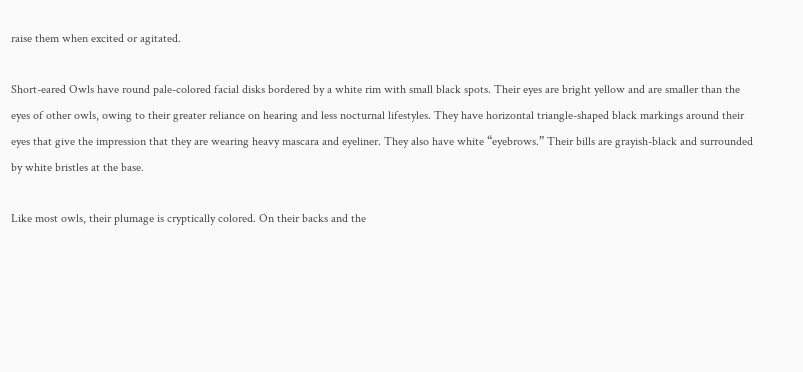raise them when excited or agitated.

Short-eared Owls have round pale-colored facial disks bordered by a white rim with small black spots. Their eyes are bright yellow and are smaller than the eyes of other owls, owing to their greater reliance on hearing and less nocturnal lifestyles. They have horizontal triangle-shaped black markings around their eyes that give the impression that they are wearing heavy mascara and eyeliner. They also have white “eyebrows.” Their bills are grayish-black and surrounded by white bristles at the base.

Like most owls, their plumage is cryptically colored. On their backs and the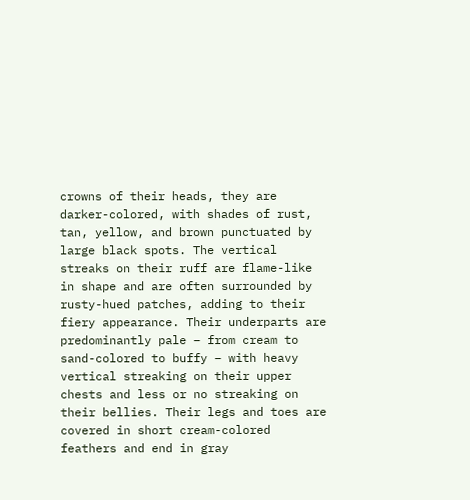crowns of their heads, they are darker-colored, with shades of rust, tan, yellow, and brown punctuated by large black spots. The vertical streaks on their ruff are flame-like in shape and are often surrounded by rusty-hued patches, adding to their fiery appearance. Their underparts are predominantly pale – from cream to sand-colored to buffy – with heavy vertical streaking on their upper chests and less or no streaking on their bellies. Their legs and toes are covered in short cream-colored feathers and end in gray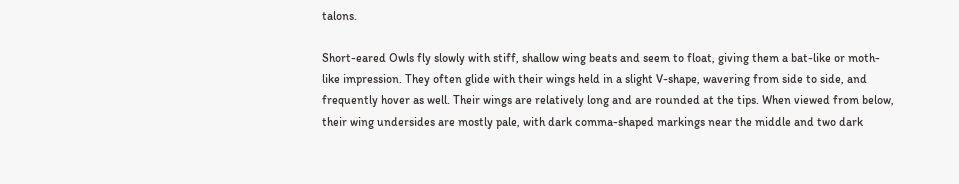talons.

Short-eared Owls fly slowly with stiff, shallow wing beats and seem to float, giving them a bat-like or moth-like impression. They often glide with their wings held in a slight V-shape, wavering from side to side, and frequently hover as well. Their wings are relatively long and are rounded at the tips. When viewed from below, their wing undersides are mostly pale, with dark comma-shaped markings near the middle and two dark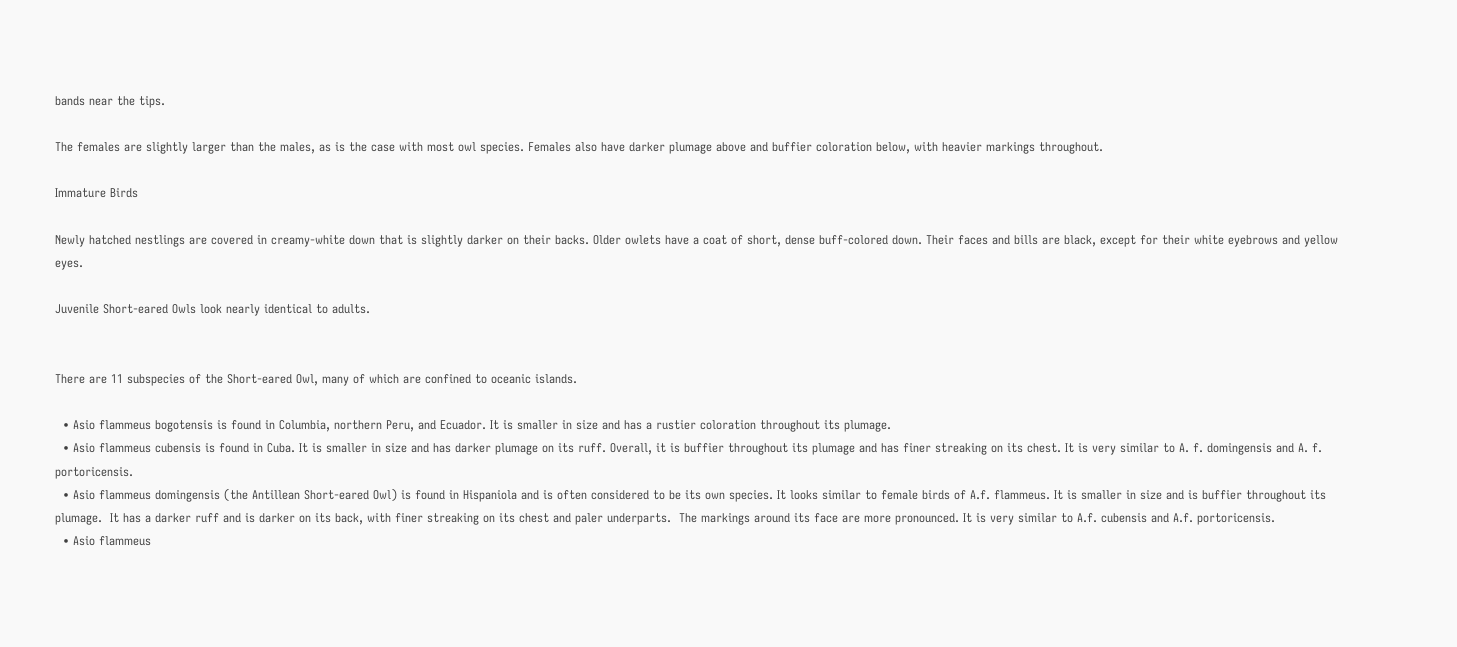bands near the tips.

The females are slightly larger than the males, as is the case with most owl species. Females also have darker plumage above and buffier coloration below, with heavier markings throughout.

Immature Birds

Newly hatched nestlings are covered in creamy-white down that is slightly darker on their backs. Older owlets have a coat of short, dense buff-colored down. Their faces and bills are black, except for their white eyebrows and yellow eyes.

Juvenile Short-eared Owls look nearly identical to adults.


There are 11 subspecies of the Short-eared Owl, many of which are confined to oceanic islands.

  • Asio flammeus bogotensis is found in Columbia, northern Peru, and Ecuador. It is smaller in size and has a rustier coloration throughout its plumage.
  • Asio flammeus cubensis is found in Cuba. It is smaller in size and has darker plumage on its ruff. Overall, it is buffier throughout its plumage and has finer streaking on its chest. It is very similar to A. f. domingensis and A. f. portoricensis.
  • Asio flammeus domingensis (the Antillean Short-eared Owl) is found in Hispaniola and is often considered to be its own species. It looks similar to female birds of A.f. flammeus. It is smaller in size and is buffier throughout its plumage.  It has a darker ruff and is darker on its back, with finer streaking on its chest and paler underparts.  The markings around its face are more pronounced. It is very similar to A.f. cubensis and A.f. portoricensis.
  • Asio flammeus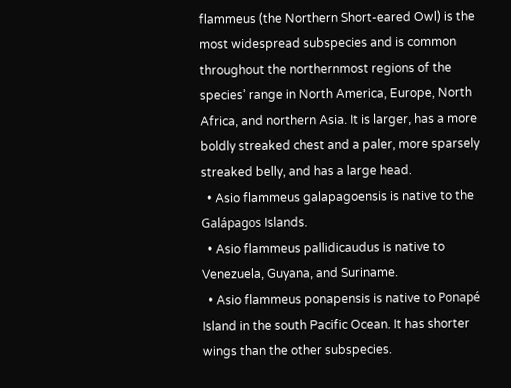flammeus (the Northern Short-eared Owl) is the most widespread subspecies and is common throughout the northernmost regions of the species’ range in North America, Europe, North Africa, and northern Asia. It is larger, has a more boldly streaked chest and a paler, more sparsely streaked belly, and has a large head.
  • Asio flammeus galapagoensis is native to the Galápagos Islands.
  • Asio flammeus pallidicaudus is native to Venezuela, Guyana, and Suriname.
  • Asio flammeus ponapensis is native to Ponapé Island in the south Pacific Ocean. It has shorter wings than the other subspecies.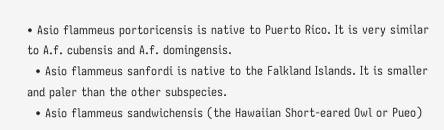• Asio flammeus portoricensis is native to Puerto Rico. It is very similar to A.f. cubensis and A.f. domingensis.
  • Asio flammeus sanfordi is native to the Falkland Islands. It is smaller and paler than the other subspecies.
  • Asio flammeus sandwichensis (the Hawaiian Short-eared Owl or Pueo)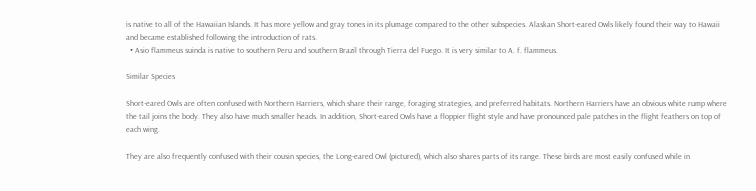is native to all of the Hawaiian Islands. It has more yellow and gray tones in its plumage compared to the other subspecies. Alaskan Short-eared Owls likely found their way to Hawaii and became established following the introduction of rats.
  • Asio flammeus suinda is native to southern Peru and southern Brazil through Tierra del Fuego. It is very similar to A. f. flammeus.

Similar Species

Short-eared Owls are often confused with Northern Harriers, which share their range, foraging strategies, and preferred habitats. Northern Harriers have an obvious white rump where the tail joins the body. They also have much smaller heads. In addition, Short-eared Owls have a floppier flight style and have pronounced pale patches in the flight feathers on top of each wing.

They are also frequently confused with their cousin species, the Long-eared Owl (pictured), which also shares parts of its range. These birds are most easily confused while in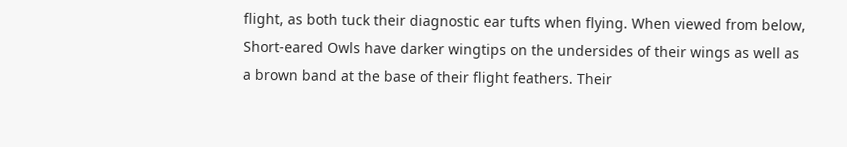flight, as both tuck their diagnostic ear tufts when flying. When viewed from below, Short-eared Owls have darker wingtips on the undersides of their wings as well as a brown band at the base of their flight feathers. Their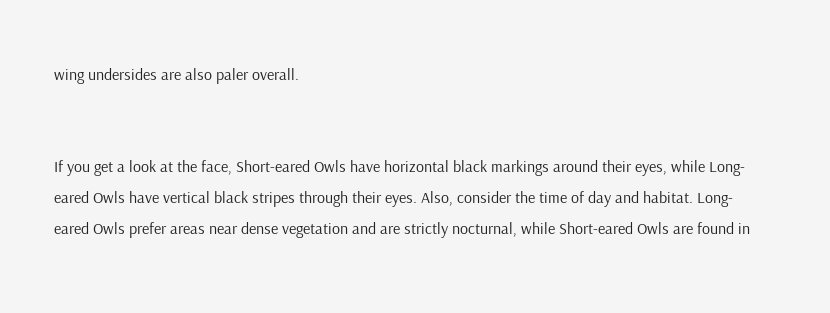wing undersides are also paler overall.


If you get a look at the face, Short-eared Owls have horizontal black markings around their eyes, while Long-eared Owls have vertical black stripes through their eyes. Also, consider the time of day and habitat. Long-eared Owls prefer areas near dense vegetation and are strictly nocturnal, while Short-eared Owls are found in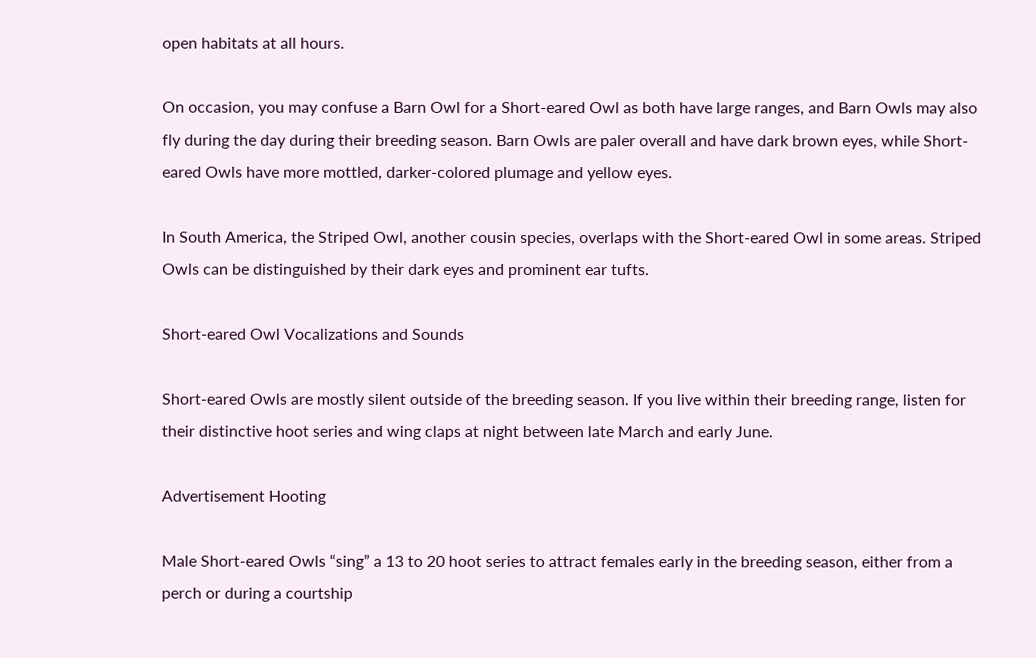open habitats at all hours.

On occasion, you may confuse a Barn Owl for a Short-eared Owl as both have large ranges, and Barn Owls may also fly during the day during their breeding season. Barn Owls are paler overall and have dark brown eyes, while Short-eared Owls have more mottled, darker-colored plumage and yellow eyes.

In South America, the Striped Owl, another cousin species, overlaps with the Short-eared Owl in some areas. Striped Owls can be distinguished by their dark eyes and prominent ear tufts.

Short-eared Owl Vocalizations and Sounds

Short-eared Owls are mostly silent outside of the breeding season. If you live within their breeding range, listen for their distinctive hoot series and wing claps at night between late March and early June.

Advertisement Hooting

Male Short-eared Owls “sing” a 13 to 20 hoot series to attract females early in the breeding season, either from a perch or during a courtship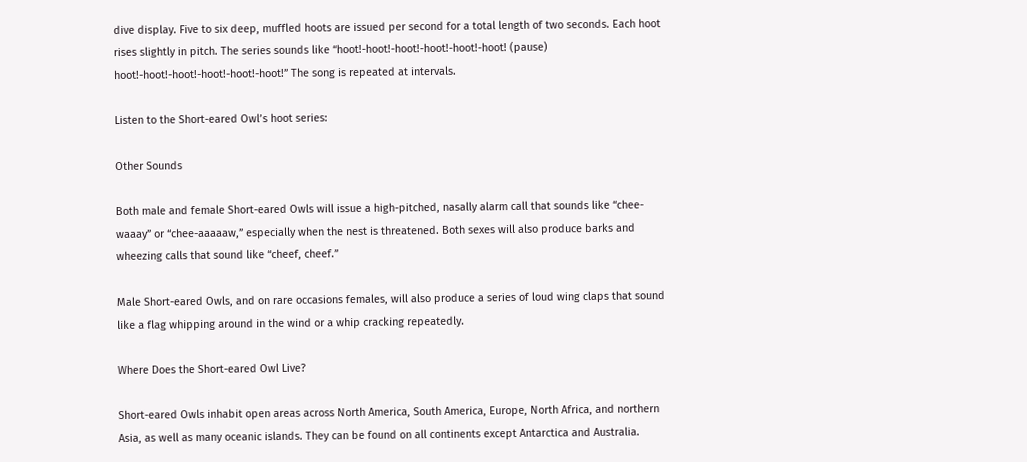dive display. Five to six deep, muffled hoots are issued per second for a total length of two seconds. Each hoot rises slightly in pitch. The series sounds like “hoot!-hoot!-hoot!-hoot!-hoot!-hoot! (pause) hoot!-hoot!-hoot!-hoot!-hoot!-hoot!” The song is repeated at intervals.

Listen to the Short-eared Owl’s hoot series:

Other Sounds

Both male and female Short-eared Owls will issue a high-pitched, nasally alarm call that sounds like “chee-waaay” or “chee-aaaaaw,” especially when the nest is threatened. Both sexes will also produce barks and wheezing calls that sound like “cheef, cheef.”

Male Short-eared Owls, and on rare occasions females, will also produce a series of loud wing claps that sound like a flag whipping around in the wind or a whip cracking repeatedly.

Where Does the Short-eared Owl Live?

Short-eared Owls inhabit open areas across North America, South America, Europe, North Africa, and northern Asia, as well as many oceanic islands. They can be found on all continents except Antarctica and Australia.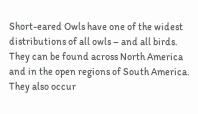Short-eared Owls have one of the widest distributions of all owls – and all birds. They can be found across North America and in the open regions of South America. They also occur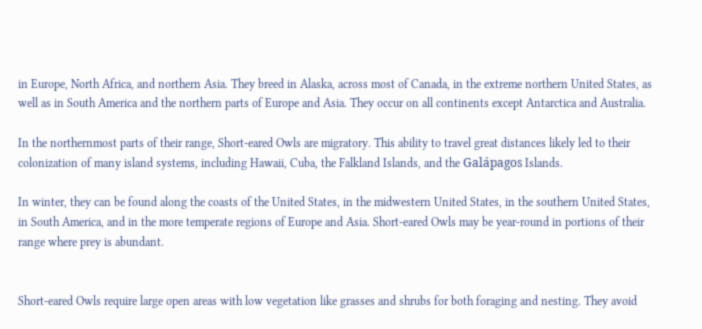in Europe, North Africa, and northern Asia. They breed in Alaska, across most of Canada, in the extreme northern United States, as well as in South America and the northern parts of Europe and Asia. They occur on all continents except Antarctica and Australia.

In the northernmost parts of their range, Short-eared Owls are migratory. This ability to travel great distances likely led to their colonization of many island systems, including Hawaii, Cuba, the Falkland Islands, and the Galápagos Islands.

In winter, they can be found along the coasts of the United States, in the midwestern United States, in the southern United States, in South America, and in the more temperate regions of Europe and Asia. Short-eared Owls may be year-round in portions of their range where prey is abundant.


Short-eared Owls require large open areas with low vegetation like grasses and shrubs for both foraging and nesting. They avoid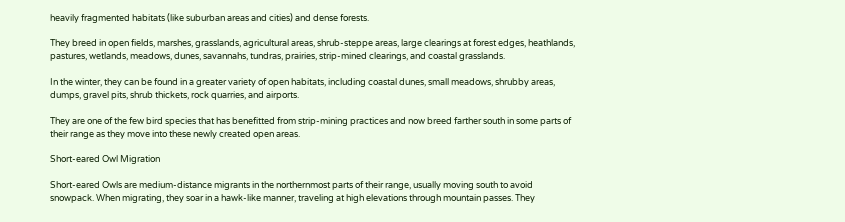heavily fragmented habitats (like suburban areas and cities) and dense forests.

They breed in open fields, marshes, grasslands, agricultural areas, shrub-steppe areas, large clearings at forest edges, heathlands, pastures, wetlands, meadows, dunes, savannahs, tundras, prairies, strip-mined clearings, and coastal grasslands.

In the winter, they can be found in a greater variety of open habitats, including coastal dunes, small meadows, shrubby areas, dumps, gravel pits, shrub thickets, rock quarries, and airports.

They are one of the few bird species that has benefitted from strip-mining practices and now breed farther south in some parts of their range as they move into these newly created open areas.

Short-eared Owl Migration

Short-eared Owls are medium-distance migrants in the northernmost parts of their range, usually moving south to avoid snowpack. When migrating, they soar in a hawk-like manner, traveling at high elevations through mountain passes. They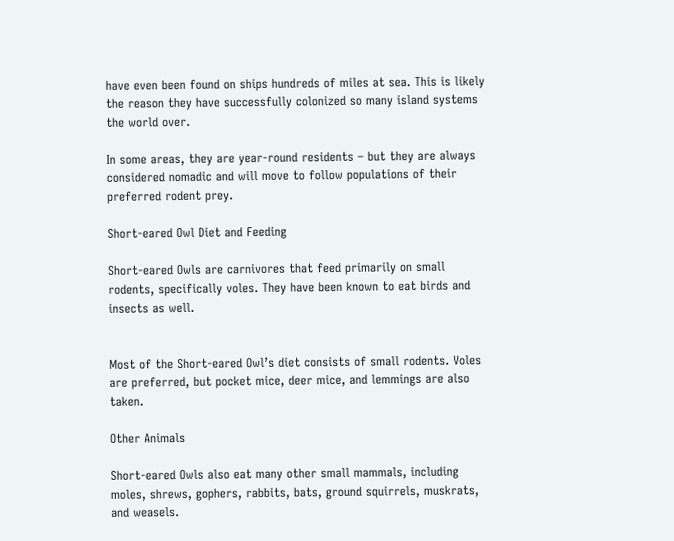have even been found on ships hundreds of miles at sea. This is likely the reason they have successfully colonized so many island systems the world over.

In some areas, they are year-round residents – but they are always considered nomadic and will move to follow populations of their preferred rodent prey.

Short-eared Owl Diet and Feeding

Short-eared Owls are carnivores that feed primarily on small rodents, specifically voles. They have been known to eat birds and insects as well.


Most of the Short-eared Owl’s diet consists of small rodents. Voles are preferred, but pocket mice, deer mice, and lemmings are also taken.

Other Animals

Short-eared Owls also eat many other small mammals, including moles, shrews, gophers, rabbits, bats, ground squirrels, muskrats, and weasels.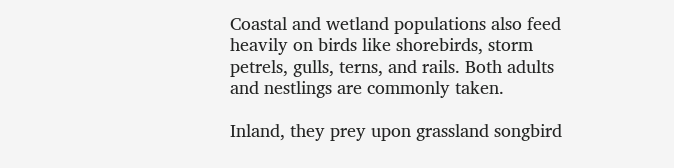Coastal and wetland populations also feed heavily on birds like shorebirds, storm petrels, gulls, terns, and rails. Both adults and nestlings are commonly taken.

Inland, they prey upon grassland songbird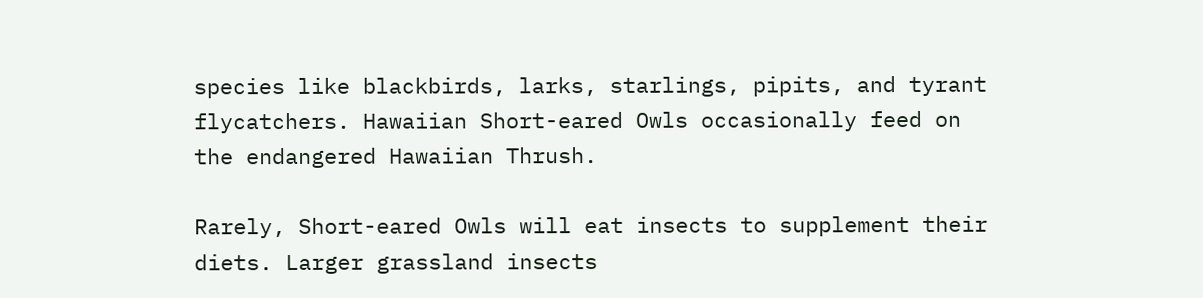species like blackbirds, larks, starlings, pipits, and tyrant flycatchers. Hawaiian Short-eared Owls occasionally feed on the endangered Hawaiian Thrush.

Rarely, Short-eared Owls will eat insects to supplement their diets. Larger grassland insects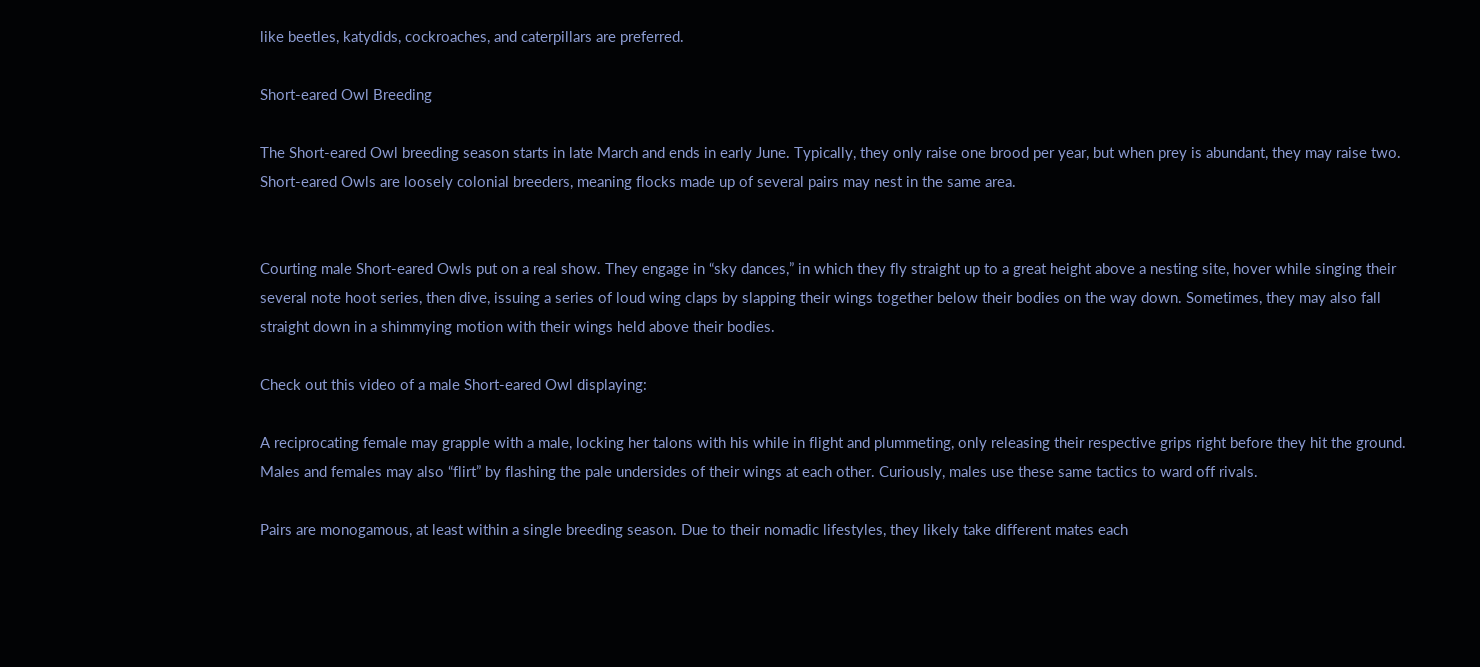like beetles, katydids, cockroaches, and caterpillars are preferred.

Short-eared Owl Breeding

The Short-eared Owl breeding season starts in late March and ends in early June. Typically, they only raise one brood per year, but when prey is abundant, they may raise two. Short-eared Owls are loosely colonial breeders, meaning flocks made up of several pairs may nest in the same area.


Courting male Short-eared Owls put on a real show. They engage in “sky dances,” in which they fly straight up to a great height above a nesting site, hover while singing their several note hoot series, then dive, issuing a series of loud wing claps by slapping their wings together below their bodies on the way down. Sometimes, they may also fall straight down in a shimmying motion with their wings held above their bodies.

Check out this video of a male Short-eared Owl displaying:

A reciprocating female may grapple with a male, locking her talons with his while in flight and plummeting, only releasing their respective grips right before they hit the ground. Males and females may also “flirt” by flashing the pale undersides of their wings at each other. Curiously, males use these same tactics to ward off rivals.

Pairs are monogamous, at least within a single breeding season. Due to their nomadic lifestyles, they likely take different mates each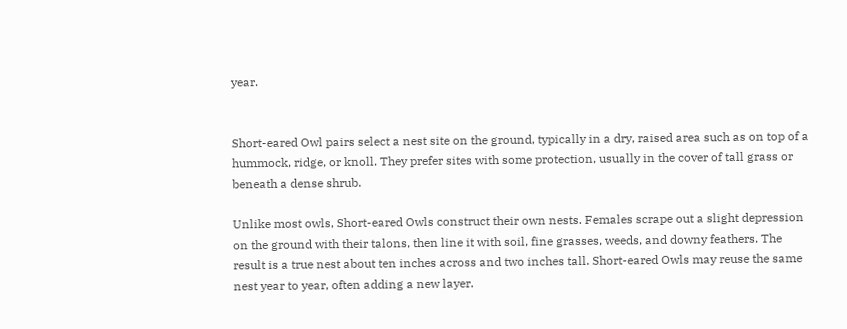year.


Short-eared Owl pairs select a nest site on the ground, typically in a dry, raised area such as on top of a hummock, ridge, or knoll. They prefer sites with some protection, usually in the cover of tall grass or beneath a dense shrub.

Unlike most owls, Short-eared Owls construct their own nests. Females scrape out a slight depression on the ground with their talons, then line it with soil, fine grasses, weeds, and downy feathers. The result is a true nest about ten inches across and two inches tall. Short-eared Owls may reuse the same nest year to year, often adding a new layer.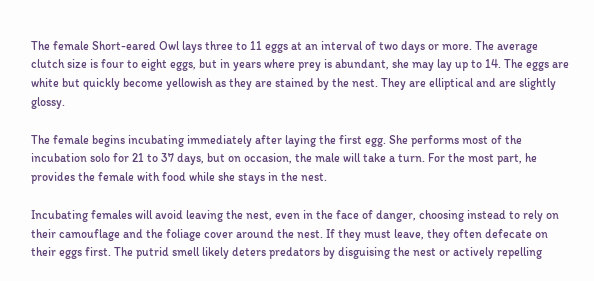The female Short-eared Owl lays three to 11 eggs at an interval of two days or more. The average clutch size is four to eight eggs, but in years where prey is abundant, she may lay up to 14. The eggs are white but quickly become yellowish as they are stained by the nest. They are elliptical and are slightly glossy.

The female begins incubating immediately after laying the first egg. She performs most of the incubation solo for 21 to 37 days, but on occasion, the male will take a turn. For the most part, he provides the female with food while she stays in the nest.

Incubating females will avoid leaving the nest, even in the face of danger, choosing instead to rely on their camouflage and the foliage cover around the nest. If they must leave, they often defecate on their eggs first. The putrid smell likely deters predators by disguising the nest or actively repelling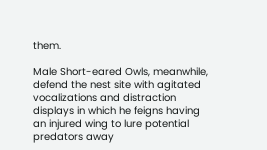them.

Male Short-eared Owls, meanwhile, defend the nest site with agitated vocalizations and distraction displays in which he feigns having an injured wing to lure potential predators away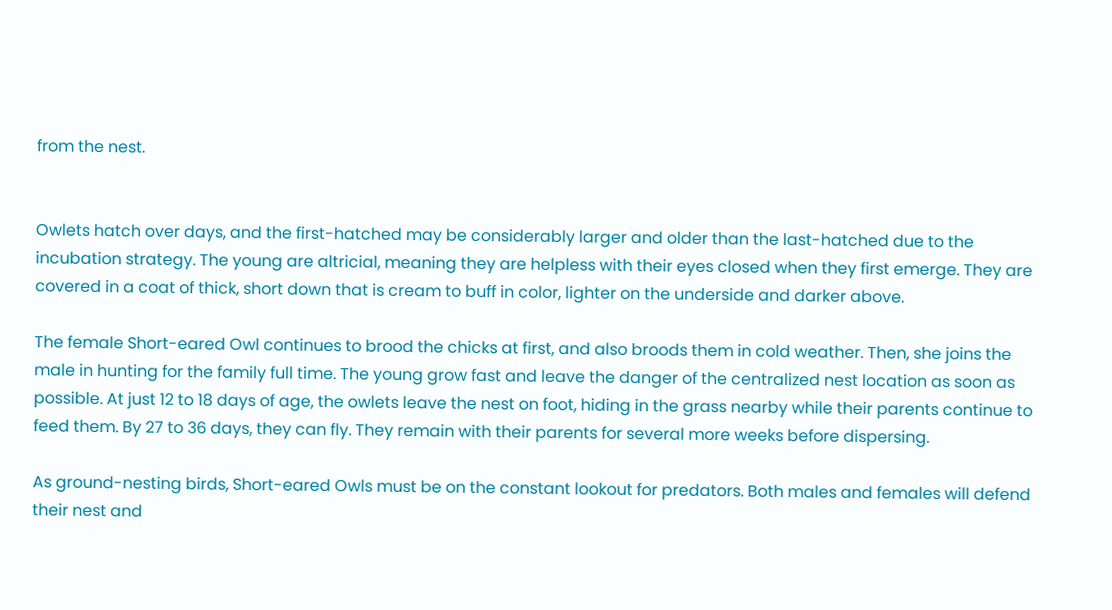from the nest.


Owlets hatch over days, and the first-hatched may be considerably larger and older than the last-hatched due to the incubation strategy. The young are altricial, meaning they are helpless with their eyes closed when they first emerge. They are covered in a coat of thick, short down that is cream to buff in color, lighter on the underside and darker above.

The female Short-eared Owl continues to brood the chicks at first, and also broods them in cold weather. Then, she joins the male in hunting for the family full time. The young grow fast and leave the danger of the centralized nest location as soon as possible. At just 12 to 18 days of age, the owlets leave the nest on foot, hiding in the grass nearby while their parents continue to feed them. By 27 to 36 days, they can fly. They remain with their parents for several more weeks before dispersing.

As ground-nesting birds, Short-eared Owls must be on the constant lookout for predators. Both males and females will defend their nest and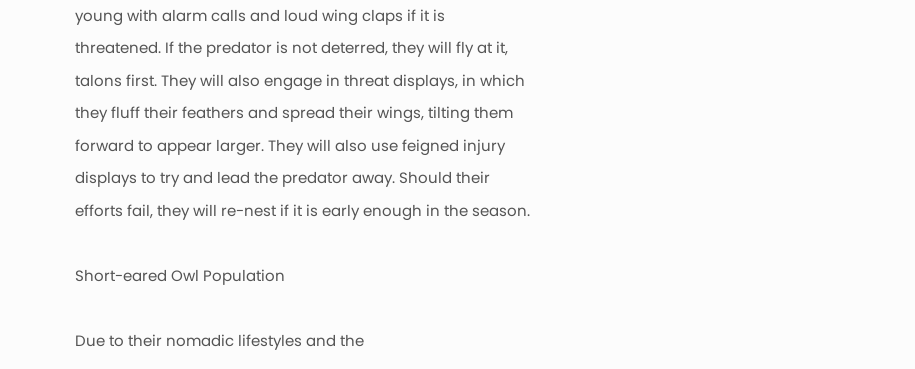young with alarm calls and loud wing claps if it is threatened. If the predator is not deterred, they will fly at it, talons first. They will also engage in threat displays, in which they fluff their feathers and spread their wings, tilting them forward to appear larger. They will also use feigned injury displays to try and lead the predator away. Should their efforts fail, they will re-nest if it is early enough in the season.

Short-eared Owl Population

Due to their nomadic lifestyles and the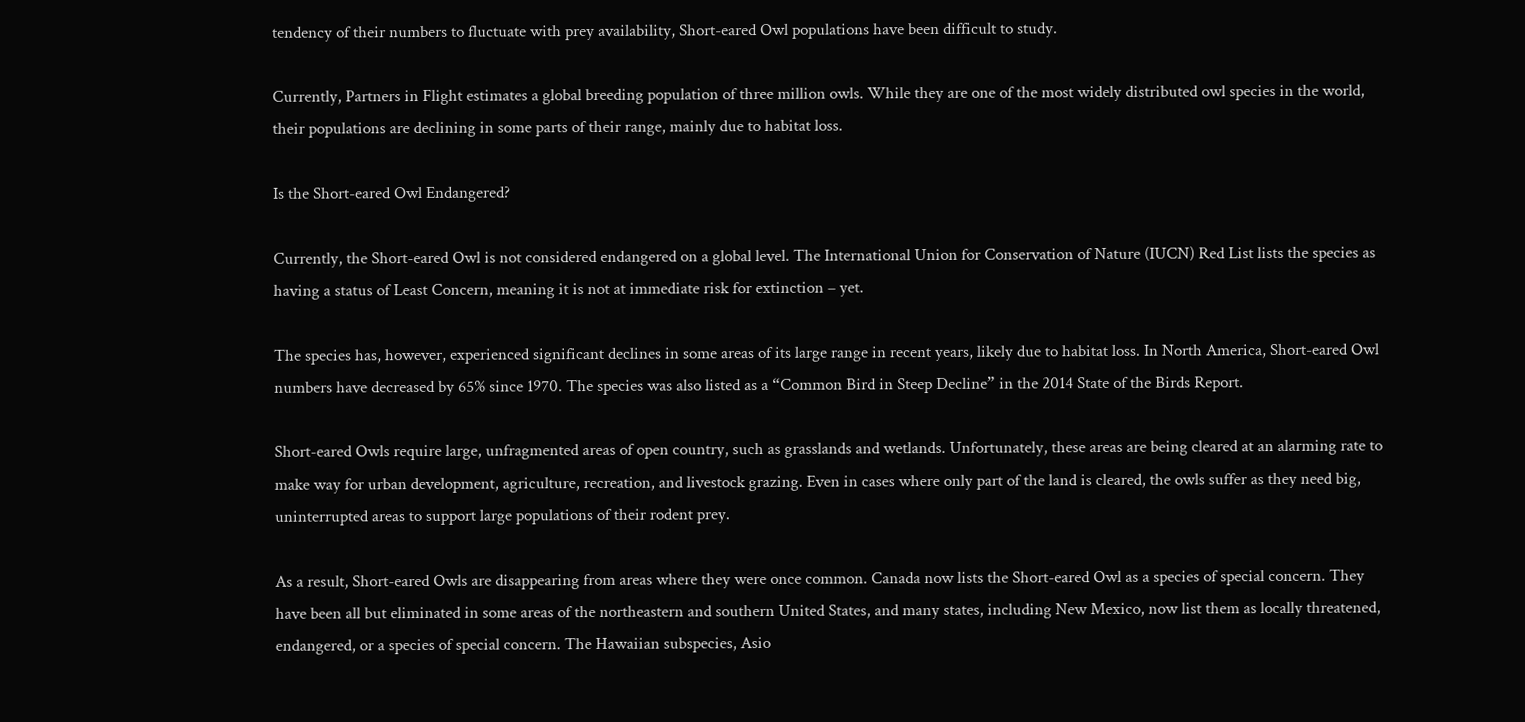tendency of their numbers to fluctuate with prey availability, Short-eared Owl populations have been difficult to study.

Currently, Partners in Flight estimates a global breeding population of three million owls. While they are one of the most widely distributed owl species in the world, their populations are declining in some parts of their range, mainly due to habitat loss.

Is the Short-eared Owl Endangered?

Currently, the Short-eared Owl is not considered endangered on a global level. The International Union for Conservation of Nature (IUCN) Red List lists the species as having a status of Least Concern, meaning it is not at immediate risk for extinction – yet.

The species has, however, experienced significant declines in some areas of its large range in recent years, likely due to habitat loss. In North America, Short-eared Owl numbers have decreased by 65% since 1970. The species was also listed as a “Common Bird in Steep Decline” in the 2014 State of the Birds Report.

Short-eared Owls require large, unfragmented areas of open country, such as grasslands and wetlands. Unfortunately, these areas are being cleared at an alarming rate to make way for urban development, agriculture, recreation, and livestock grazing. Even in cases where only part of the land is cleared, the owls suffer as they need big, uninterrupted areas to support large populations of their rodent prey.

As a result, Short-eared Owls are disappearing from areas where they were once common. Canada now lists the Short-eared Owl as a species of special concern. They have been all but eliminated in some areas of the northeastern and southern United States, and many states, including New Mexico, now list them as locally threatened, endangered, or a species of special concern. The Hawaiian subspecies, Asio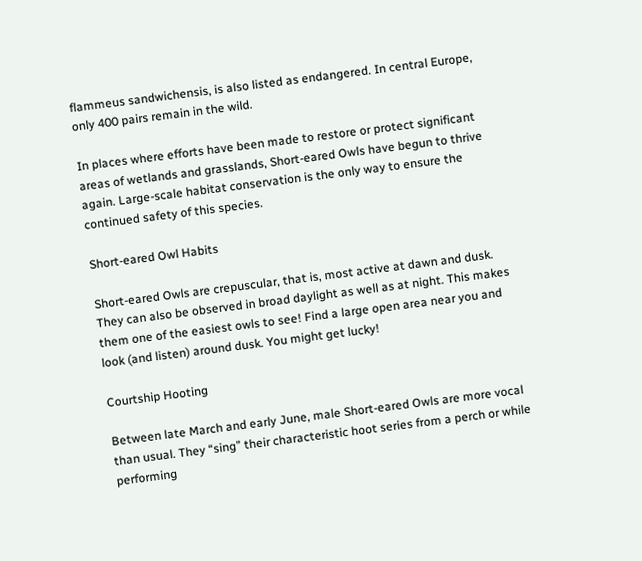flammeus sandwichensis, is also listed as endangered. In central Europe, only 400 pairs remain in the wild.

In places where efforts have been made to restore or protect significant areas of wetlands and grasslands, Short-eared Owls have begun to thrive again. Large-scale habitat conservation is the only way to ensure the continued safety of this species.

Short-eared Owl Habits

Short-eared Owls are crepuscular, that is, most active at dawn and dusk. They can also be observed in broad daylight as well as at night. This makes them one of the easiest owls to see! Find a large open area near you and look (and listen) around dusk. You might get lucky!

Courtship Hooting

Between late March and early June, male Short-eared Owls are more vocal than usual. They “sing” their characteristic hoot series from a perch or while performing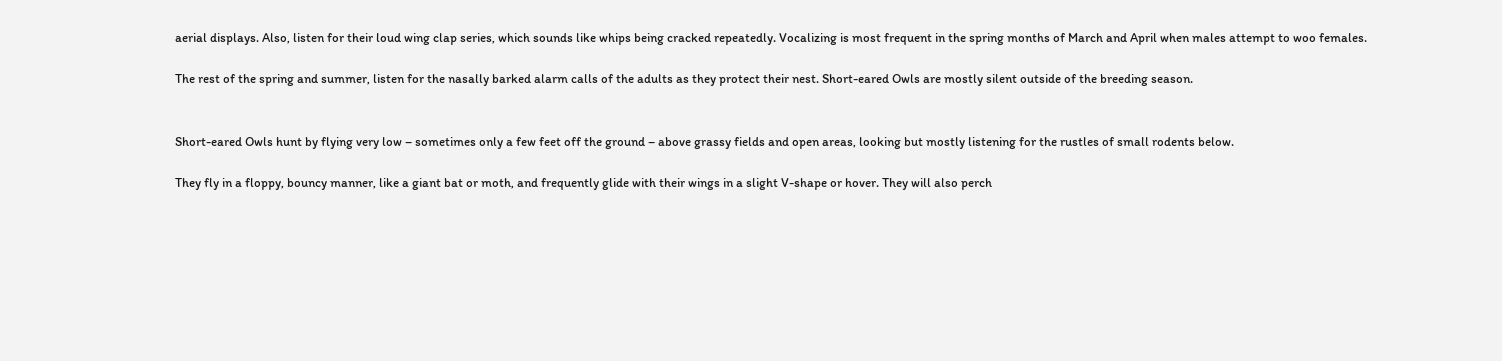aerial displays. Also, listen for their loud wing clap series, which sounds like whips being cracked repeatedly. Vocalizing is most frequent in the spring months of March and April when males attempt to woo females.

The rest of the spring and summer, listen for the nasally barked alarm calls of the adults as they protect their nest. Short-eared Owls are mostly silent outside of the breeding season.


Short-eared Owls hunt by flying very low – sometimes only a few feet off the ground – above grassy fields and open areas, looking but mostly listening for the rustles of small rodents below.

They fly in a floppy, bouncy manner, like a giant bat or moth, and frequently glide with their wings in a slight V-shape or hover. They will also perch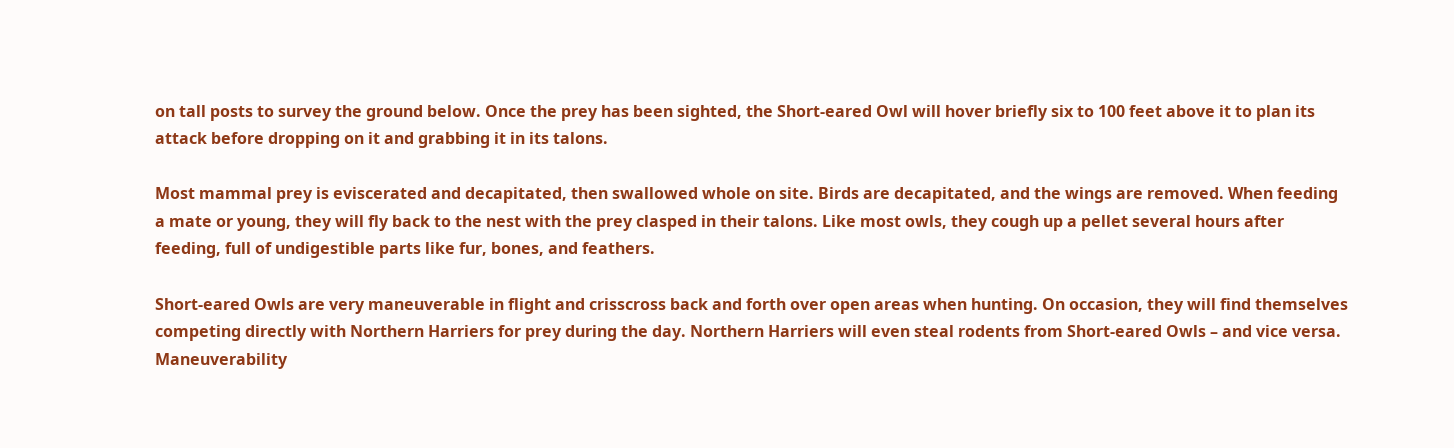on tall posts to survey the ground below. Once the prey has been sighted, the Short-eared Owl will hover briefly six to 100 feet above it to plan its attack before dropping on it and grabbing it in its talons.

Most mammal prey is eviscerated and decapitated, then swallowed whole on site. Birds are decapitated, and the wings are removed. When feeding a mate or young, they will fly back to the nest with the prey clasped in their talons. Like most owls, they cough up a pellet several hours after feeding, full of undigestible parts like fur, bones, and feathers.

Short-eared Owls are very maneuverable in flight and crisscross back and forth over open areas when hunting. On occasion, they will find themselves competing directly with Northern Harriers for prey during the day. Northern Harriers will even steal rodents from Short-eared Owls – and vice versa. Maneuverability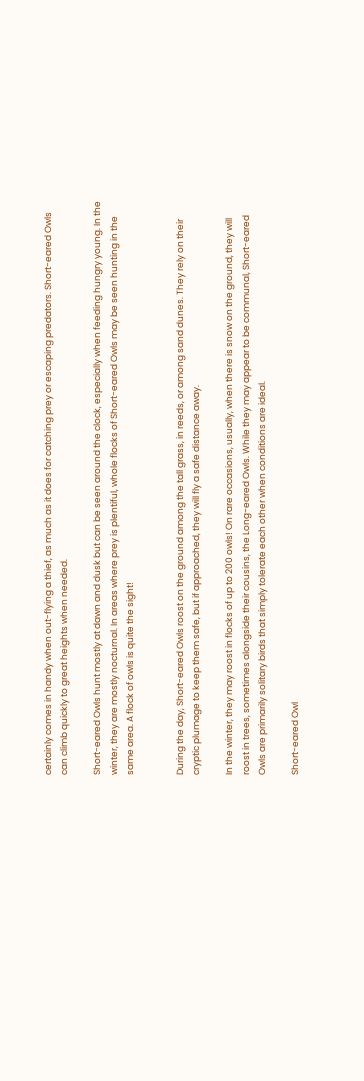certainly comes in handy when out-flying a thief, as much as it does for catching prey or escaping predators. Short-eared Owls can climb quickly to great heights when needed.

Short-eared Owls hunt mostly at dawn and dusk but can be seen around the clock, especially when feeding hungry young. In the winter, they are mostly nocturnal. In areas where prey is plentiful, whole flocks of Short-eared Owls may be seen hunting in the same area. A flock of owls is quite the sight!


During the day, Short-eared Owls roost on the ground among the tall grass, in reeds, or among sand dunes. They rely on their cryptic plumage to keep them safe, but if approached, they will fly a safe distance away.

In the winter, they may roost in flocks of up to 200 owls! On rare occasions, usually, when there is snow on the ground, they will roost in trees, sometimes alongside their cousins, the Long-eared Owls. While they may appear to be communal, Short-eared Owls are primarily solitary birds that simply tolerate each other when conditions are ideal.

Short-eared Owl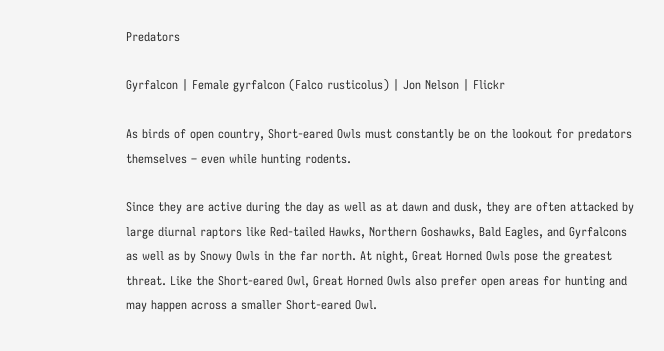Predators

Gyrfalcon | Female gyrfalcon (Falco rusticolus) | Jon Nelson | Flickr

As birds of open country, Short-eared Owls must constantly be on the lookout for predators themselves – even while hunting rodents.

Since they are active during the day as well as at dawn and dusk, they are often attacked by large diurnal raptors like Red-tailed Hawks, Northern Goshawks, Bald Eagles, and Gyrfalcons as well as by Snowy Owls in the far north. At night, Great Horned Owls pose the greatest threat. Like the Short-eared Owl, Great Horned Owls also prefer open areas for hunting and may happen across a smaller Short-eared Owl.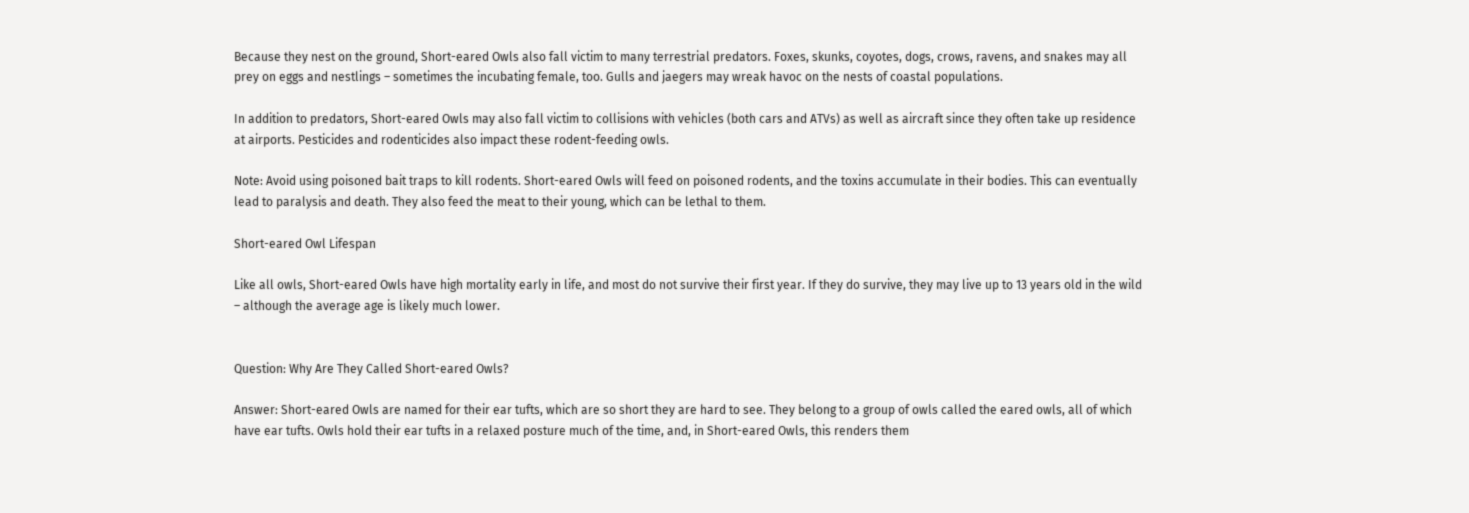Because they nest on the ground, Short-eared Owls also fall victim to many terrestrial predators. Foxes, skunks, coyotes, dogs, crows, ravens, and snakes may all prey on eggs and nestlings – sometimes the incubating female, too. Gulls and jaegers may wreak havoc on the nests of coastal populations.

In addition to predators, Short-eared Owls may also fall victim to collisions with vehicles (both cars and ATVs) as well as aircraft since they often take up residence at airports. Pesticides and rodenticides also impact these rodent-feeding owls.

Note: Avoid using poisoned bait traps to kill rodents. Short-eared Owls will feed on poisoned rodents, and the toxins accumulate in their bodies. This can eventually lead to paralysis and death. They also feed the meat to their young, which can be lethal to them.

Short-eared Owl Lifespan

Like all owls, Short-eared Owls have high mortality early in life, and most do not survive their first year. If they do survive, they may live up to 13 years old in the wild – although the average age is likely much lower.


Question: Why Are They Called Short-eared Owls?

Answer: Short-eared Owls are named for their ear tufts, which are so short they are hard to see. They belong to a group of owls called the eared owls, all of which have ear tufts. Owls hold their ear tufts in a relaxed posture much of the time, and, in Short-eared Owls, this renders them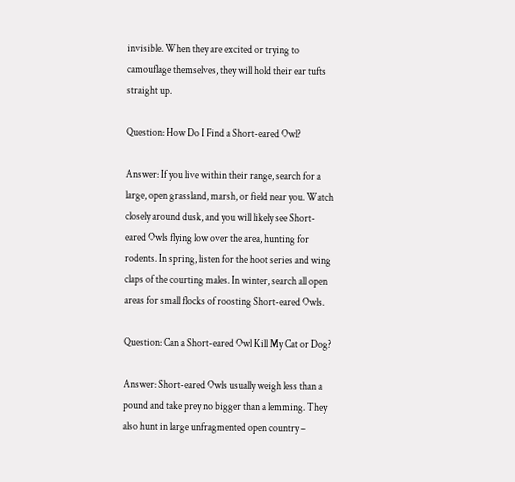invisible. When they are excited or trying to camouflage themselves, they will hold their ear tufts straight up.

Question: How Do I Find a Short-eared Owl?

Answer: If you live within their range, search for a large, open grassland, marsh, or field near you. Watch closely around dusk, and you will likely see Short-eared Owls flying low over the area, hunting for rodents. In spring, listen for the hoot series and wing claps of the courting males. In winter, search all open areas for small flocks of roosting Short-eared Owls.

Question: Can a Short-eared Owl Kill My Cat or Dog?

Answer: Short-eared Owls usually weigh less than a pound and take prey no bigger than a lemming. They also hunt in large unfragmented open country –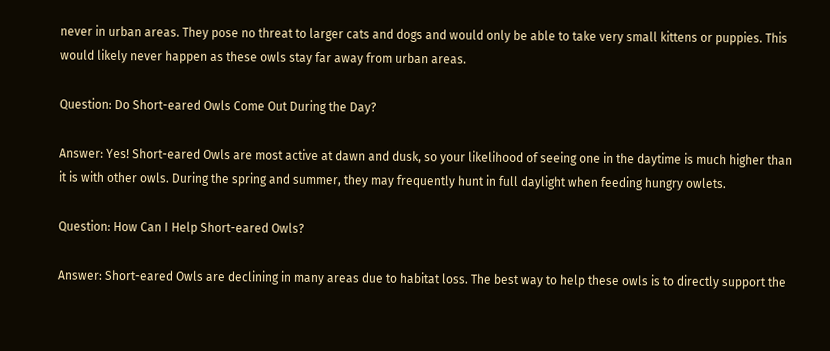never in urban areas. They pose no threat to larger cats and dogs and would only be able to take very small kittens or puppies. This would likely never happen as these owls stay far away from urban areas.

Question: Do Short-eared Owls Come Out During the Day?

Answer: Yes! Short-eared Owls are most active at dawn and dusk, so your likelihood of seeing one in the daytime is much higher than it is with other owls. During the spring and summer, they may frequently hunt in full daylight when feeding hungry owlets.

Question: How Can I Help Short-eared Owls?

Answer: Short-eared Owls are declining in many areas due to habitat loss. The best way to help these owls is to directly support the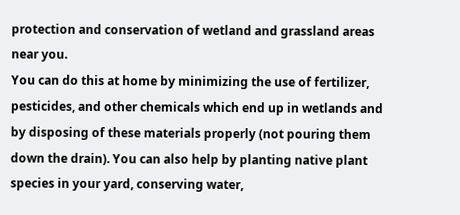protection and conservation of wetland and grassland areas near you.
You can do this at home by minimizing the use of fertilizer, pesticides, and other chemicals which end up in wetlands and by disposing of these materials properly (not pouring them down the drain). You can also help by planting native plant species in your yard, conserving water,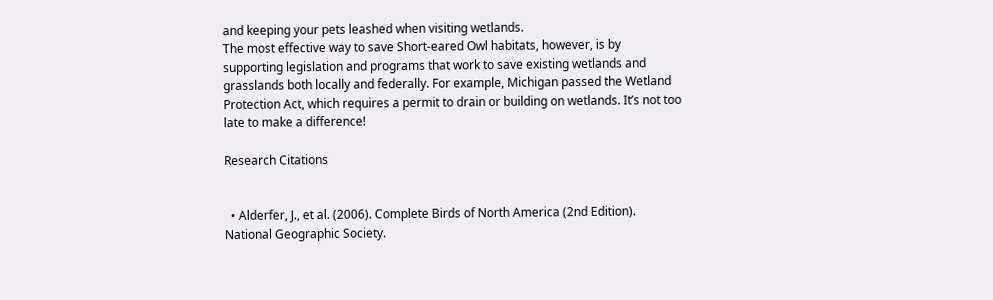and keeping your pets leashed when visiting wetlands.
The most effective way to save Short-eared Owl habitats, however, is by supporting legislation and programs that work to save existing wetlands and grasslands both locally and federally. For example, Michigan passed the Wetland Protection Act, which requires a permit to drain or building on wetlands. It’s not too late to make a difference!

Research Citations


  • Alderfer, J., et al. (2006). Complete Birds of North America (2nd Edition). National Geographic Society.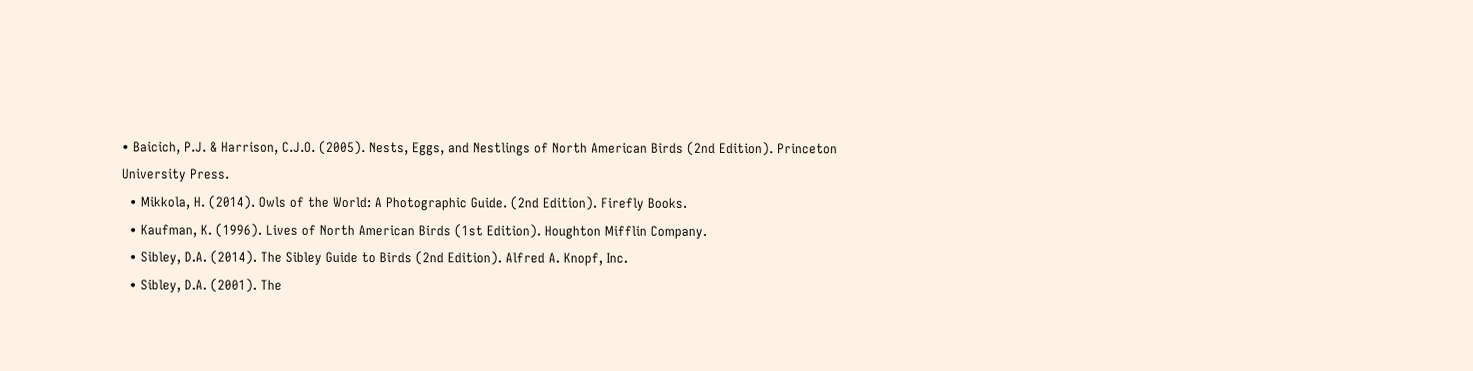• Baicich, P.J. & Harrison, C.J.O. (2005). Nests, Eggs, and Nestlings of North American Birds (2nd Edition). Princeton University Press.
  • Mikkola, H. (2014). Owls of the World: A Photographic Guide. (2nd Edition). Firefly Books.
  • Kaufman, K. (1996). Lives of North American Birds (1st Edition). Houghton Mifflin Company.
  • Sibley, D.A. (2014). The Sibley Guide to Birds (2nd Edition). Alfred A. Knopf, Inc.
  • Sibley, D.A. (2001). The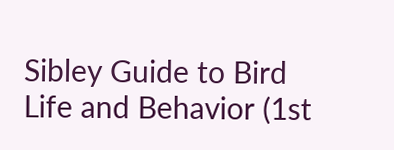Sibley Guide to Bird Life and Behavior (1st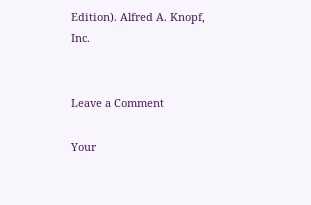Edition). Alfred A. Knopf, Inc.


Leave a Comment

Your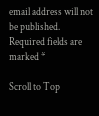email address will not be published. Required fields are marked *

Scroll to Top